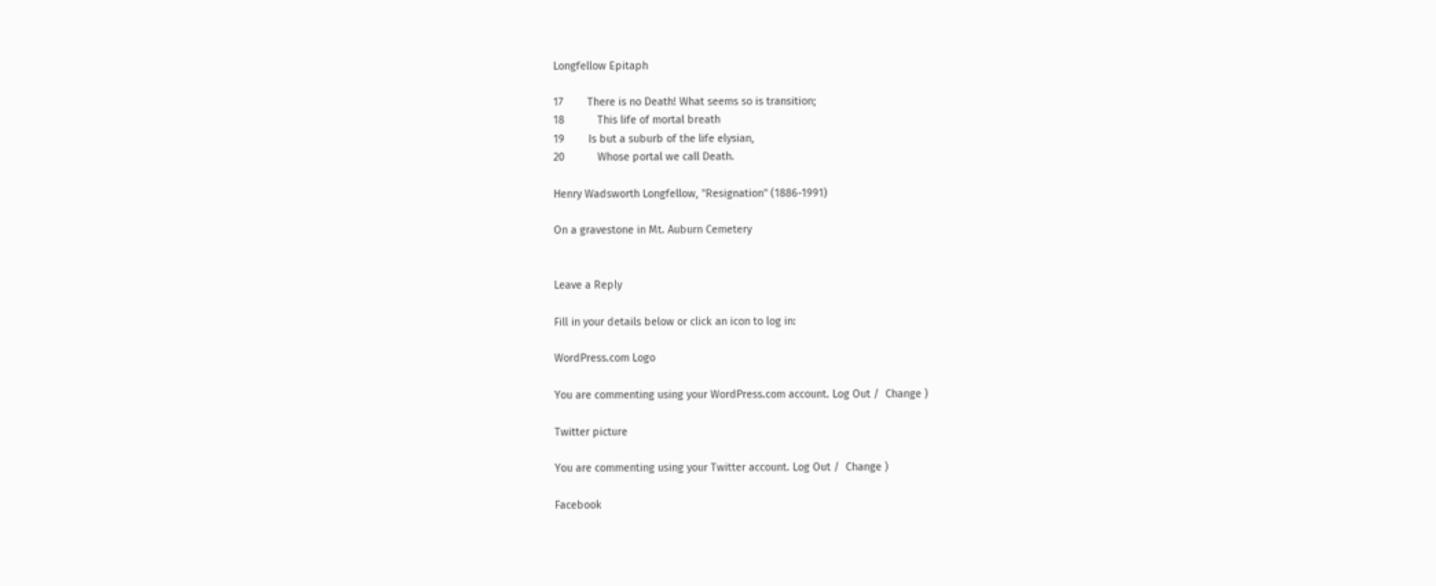Longfellow Epitaph

17        There is no Death! What seems so is transition;
18           This life of mortal breath
19        Is but a suburb of the life elysian,
20           Whose portal we call Death.

Henry Wadsworth Longfellow, "Resignation" (1886-1991)

On a gravestone in Mt. Auburn Cemetery


Leave a Reply

Fill in your details below or click an icon to log in:

WordPress.com Logo

You are commenting using your WordPress.com account. Log Out /  Change )

Twitter picture

You are commenting using your Twitter account. Log Out /  Change )

Facebook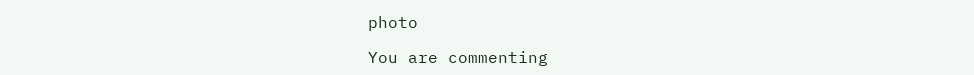photo

You are commenting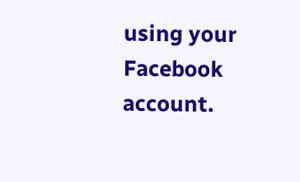using your Facebook account.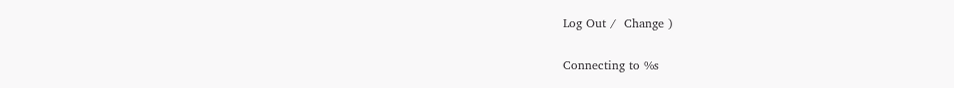Log Out /  Change )

Connecting to %s